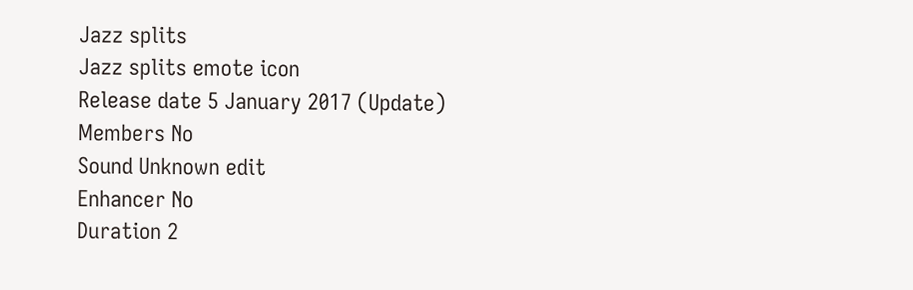Jazz splits
Jazz splits emote icon
Release date 5 January 2017 (Update)
Members No
Sound Unknown edit
Enhancer No
Duration 2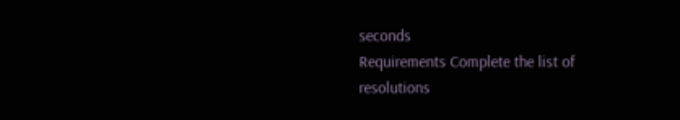seconds
Requirements Complete the list of resolutions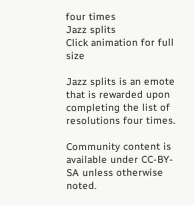four times
Jazz splits
Click animation for full size

Jazz splits is an emote that is rewarded upon completing the list of resolutions four times.

Community content is available under CC-BY-SA unless otherwise noted.